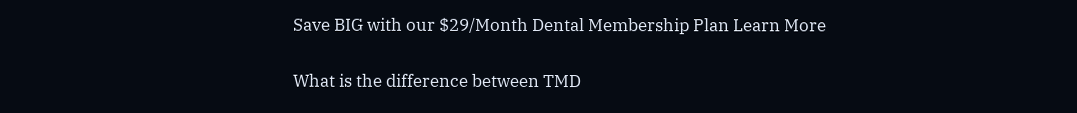Save BIG with our $29/Month Dental Membership Plan Learn More


What is the difference between TMD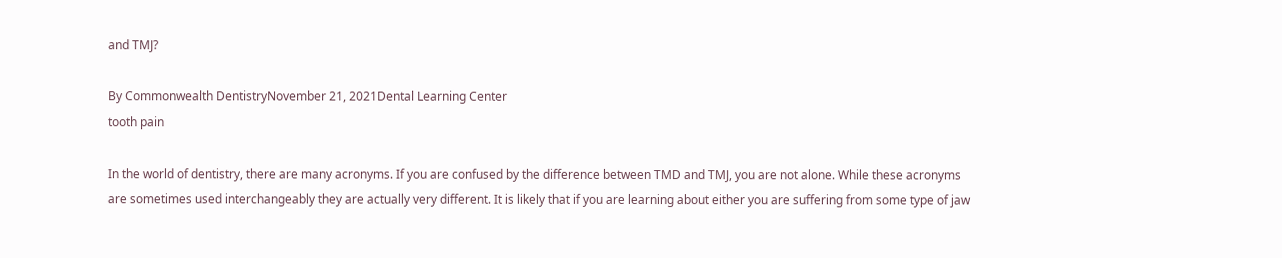and TMJ?

By Commonwealth DentistryNovember 21, 2021Dental Learning Center
tooth pain

In the world of dentistry, there are many acronyms. If you are confused by the difference between TMD and TMJ, you are not alone. While these acronyms are sometimes used interchangeably they are actually very different. It is likely that if you are learning about either you are suffering from some type of jaw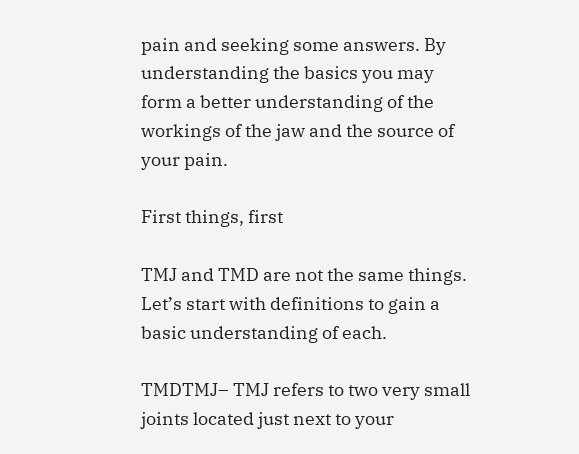pain and seeking some answers. By understanding the basics you may form a better understanding of the workings of the jaw and the source of your pain.

First things, first

TMJ and TMD are not the same things. Let’s start with definitions to gain a basic understanding of each.

TMDTMJ– TMJ refers to two very small joints located just next to your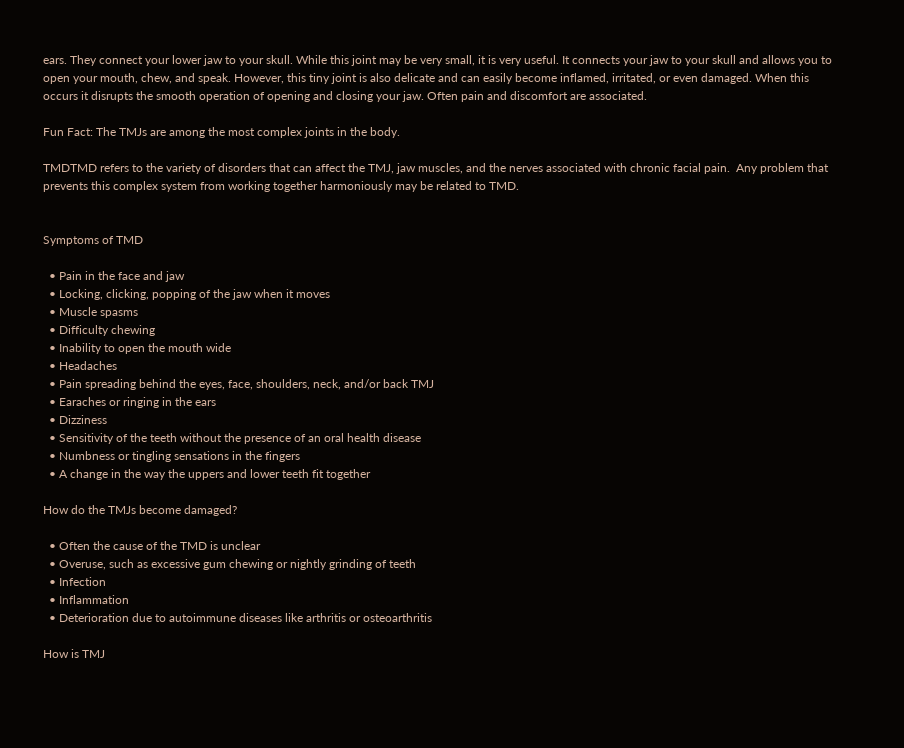ears. They connect your lower jaw to your skull. While this joint may be very small, it is very useful. It connects your jaw to your skull and allows you to open your mouth, chew, and speak. However, this tiny joint is also delicate and can easily become inflamed, irritated, or even damaged. When this occurs it disrupts the smooth operation of opening and closing your jaw. Often pain and discomfort are associated.

Fun Fact: The TMJs are among the most complex joints in the body.

TMDTMD refers to the variety of disorders that can affect the TMJ, jaw muscles, and the nerves associated with chronic facial pain.  Any problem that prevents this complex system from working together harmoniously may be related to TMD.


Symptoms of TMD

  • Pain in the face and jaw
  • Locking, clicking, popping of the jaw when it moves
  • Muscle spasms
  • Difficulty chewing
  • Inability to open the mouth wide
  • Headaches
  • Pain spreading behind the eyes, face, shoulders, neck, and/or back TMJ
  • Earaches or ringing in the ears
  • Dizziness
  • Sensitivity of the teeth without the presence of an oral health disease
  • Numbness or tingling sensations in the fingers
  • A change in the way the uppers and lower teeth fit together

How do the TMJs become damaged?

  • Often the cause of the TMD is unclear
  • Overuse, such as excessive gum chewing or nightly grinding of teeth
  • Infection
  • Inflammation
  • Deterioration due to autoimmune diseases like arthritis or osteoarthritis

How is TMJ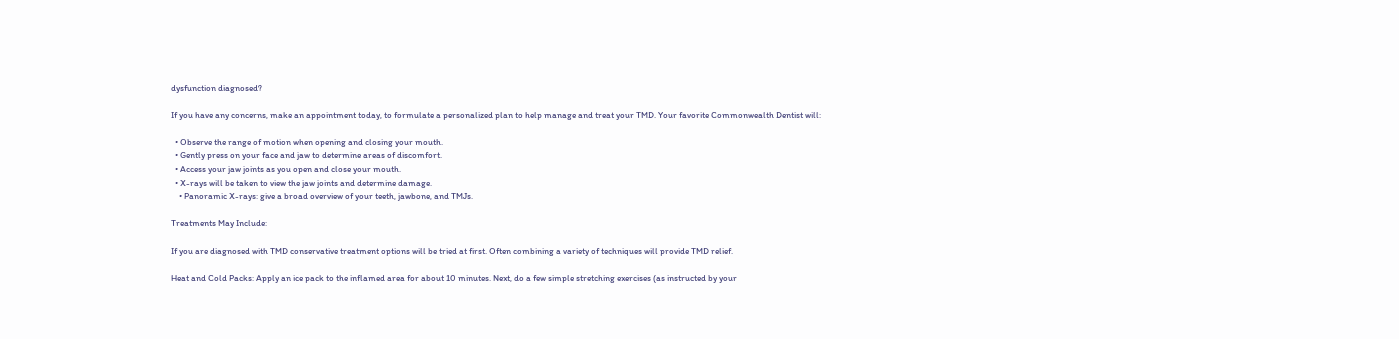dysfunction diagnosed?

If you have any concerns, make an appointment today, to formulate a personalized plan to help manage and treat your TMD. Your favorite Commonwealth Dentist will:

  • Observe the range of motion when opening and closing your mouth.
  • Gently press on your face and jaw to determine areas of discomfort.
  • Access your jaw joints as you open and close your mouth.
  • X-rays will be taken to view the jaw joints and determine damage.
    • Panoramic X-rays: give a broad overview of your teeth, jawbone, and TMJs.

Treatments May Include:

If you are diagnosed with TMD conservative treatment options will be tried at first. Often combining a variety of techniques will provide TMD relief.

Heat and Cold Packs: Apply an ice pack to the inflamed area for about 10 minutes. Next, do a few simple stretching exercises (as instructed by your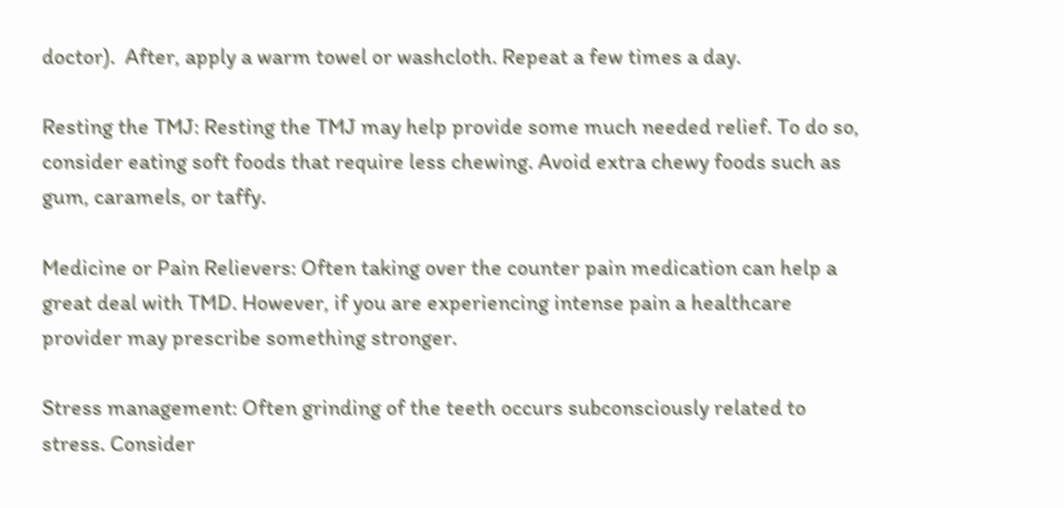doctor).  After, apply a warm towel or washcloth. Repeat a few times a day.

Resting the TMJ: Resting the TMJ may help provide some much needed relief. To do so, consider eating soft foods that require less chewing. Avoid extra chewy foods such as gum, caramels, or taffy.

Medicine or Pain Relievers: Often taking over the counter pain medication can help a great deal with TMD. However, if you are experiencing intense pain a healthcare provider may prescribe something stronger.

Stress management: Often grinding of the teeth occurs subconsciously related to stress. Consider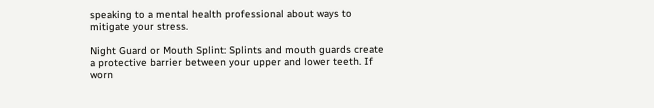speaking to a mental health professional about ways to mitigate your stress.

Night Guard or Mouth Splint: Splints and mouth guards create a protective barrier between your upper and lower teeth. If worn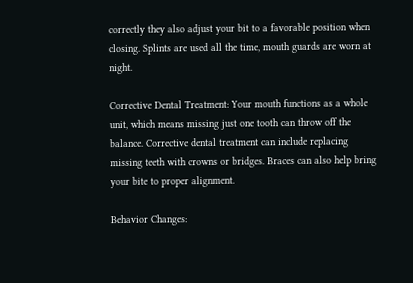correctly they also adjust your bit to a favorable position when closing. Splints are used all the time, mouth guards are worn at night.

Corrective Dental Treatment: Your mouth functions as a whole unit, which means missing just one tooth can throw off the balance. Corrective dental treatment can include replacing missing teeth with crowns or bridges. Braces can also help bring your bite to proper alignment.

Behavior Changes: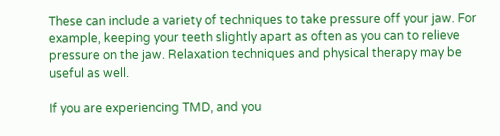These can include a variety of techniques to take pressure off your jaw. For example, keeping your teeth slightly apart as often as you can to relieve pressure on the jaw. Relaxation techniques and physical therapy may be useful as well.

If you are experiencing TMD, and you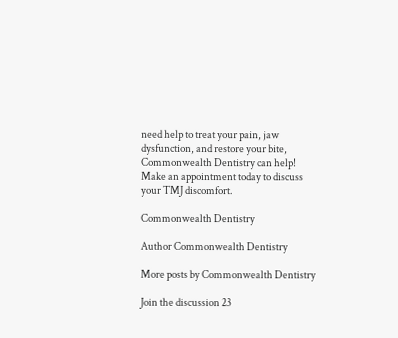need help to treat your pain, jaw dysfunction, and restore your bite, Commonwealth Dentistry can help! Make an appointment today to discuss your TMJ discomfort.

Commonwealth Dentistry

Author Commonwealth Dentistry

More posts by Commonwealth Dentistry

Join the discussion 23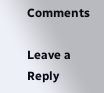Comments

Leave a Reply